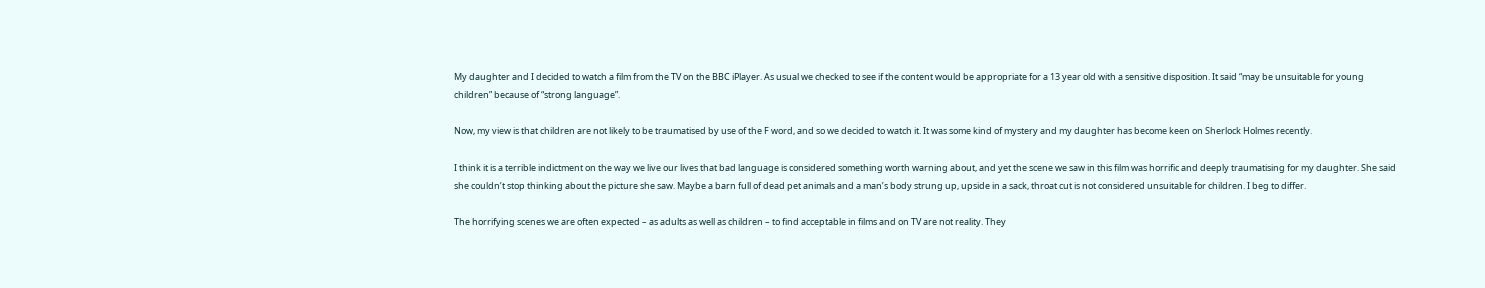My daughter and I decided to watch a film from the TV on the BBC iPlayer. As usual we checked to see if the content would be appropriate for a 13 year old with a sensitive disposition. It said “may be unsuitable for young children” because of “strong language”.

Now, my view is that children are not likely to be traumatised by use of the F word, and so we decided to watch it. It was some kind of mystery and my daughter has become keen on Sherlock Holmes recently.

I think it is a terrible indictment on the way we live our lives that bad language is considered something worth warning about, and yet the scene we saw in this film was horrific and deeply traumatising for my daughter. She said she couldn’t stop thinking about the picture she saw. Maybe a barn full of dead pet animals and a man’s body strung up, upside in a sack, throat cut is not considered unsuitable for children. I beg to differ.

The horrifying scenes we are often expected – as adults as well as children – to find acceptable in films and on TV are not reality. They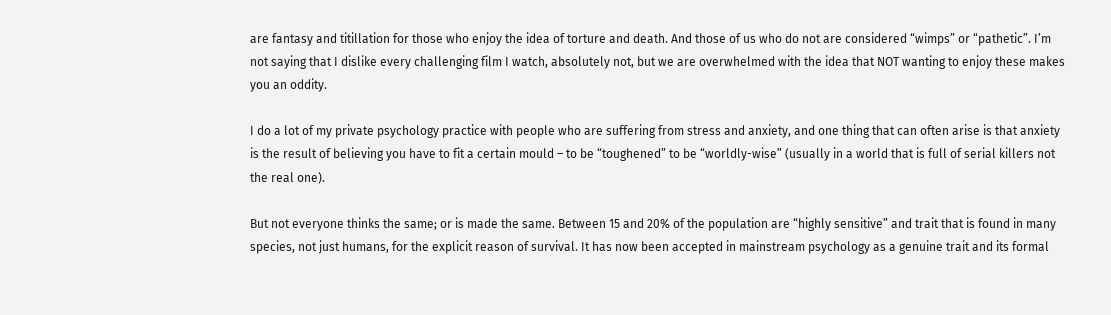are fantasy and titillation for those who enjoy the idea of torture and death. And those of us who do not are considered “wimps” or “pathetic”. I’m not saying that I dislike every challenging film I watch, absolutely not, but we are overwhelmed with the idea that NOT wanting to enjoy these makes you an oddity.

I do a lot of my private psychology practice with people who are suffering from stress and anxiety, and one thing that can often arise is that anxiety is the result of believing you have to fit a certain mould – to be “toughened” to be “worldly-wise” (usually in a world that is full of serial killers not the real one).

But not everyone thinks the same; or is made the same. Between 15 and 20% of the population are “highly sensitive” and trait that is found in many species, not just humans, for the explicit reason of survival. It has now been accepted in mainstream psychology as a genuine trait and its formal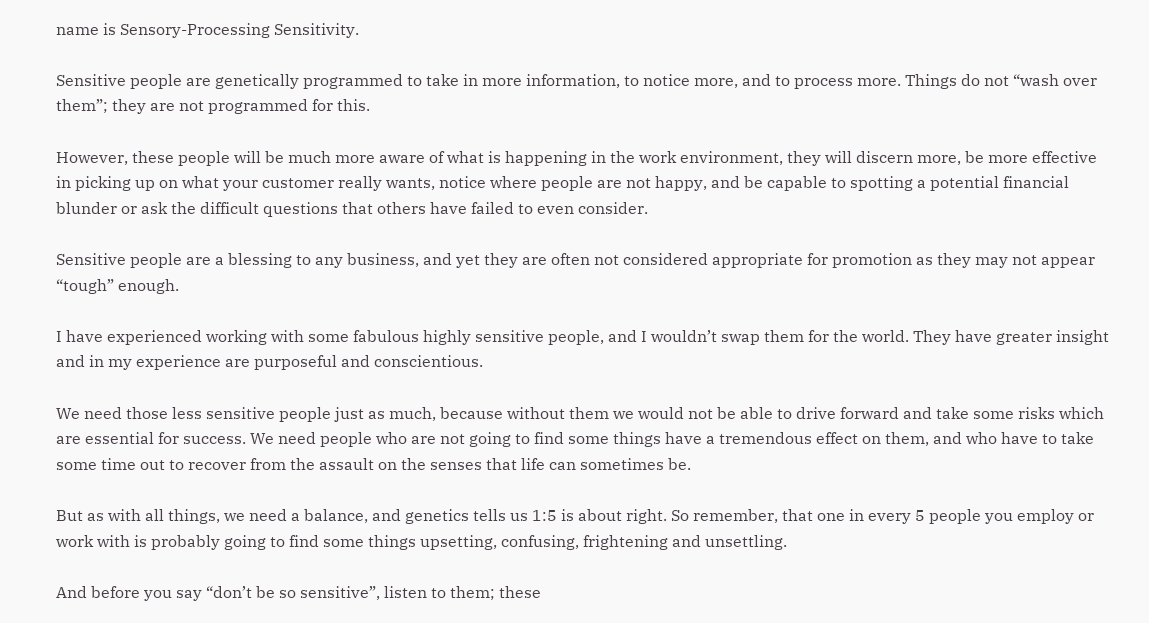name is Sensory-Processing Sensitivity.

Sensitive people are genetically programmed to take in more information, to notice more, and to process more. Things do not “wash over them”; they are not programmed for this.

However, these people will be much more aware of what is happening in the work environment, they will discern more, be more effective in picking up on what your customer really wants, notice where people are not happy, and be capable to spotting a potential financial blunder or ask the difficult questions that others have failed to even consider.

Sensitive people are a blessing to any business, and yet they are often not considered appropriate for promotion as they may not appear “tough” enough.

I have experienced working with some fabulous highly sensitive people, and I wouldn’t swap them for the world. They have greater insight and in my experience are purposeful and conscientious.

We need those less sensitive people just as much, because without them we would not be able to drive forward and take some risks which are essential for success. We need people who are not going to find some things have a tremendous effect on them, and who have to take some time out to recover from the assault on the senses that life can sometimes be.

But as with all things, we need a balance, and genetics tells us 1:5 is about right. So remember, that one in every 5 people you employ or work with is probably going to find some things upsetting, confusing, frightening and unsettling.

And before you say “don’t be so sensitive”, listen to them; these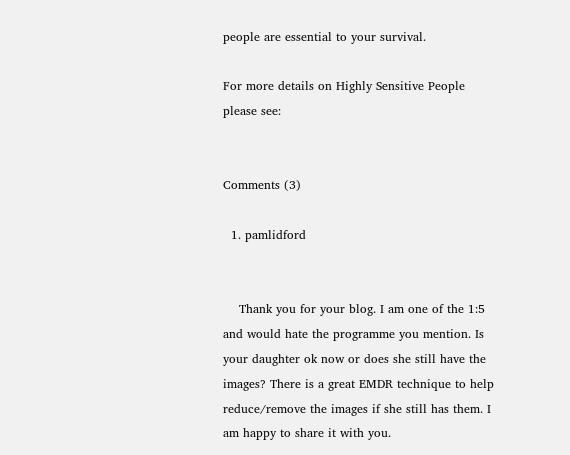people are essential to your survival.

For more details on Highly Sensitive People please see:


Comments (3)

  1. pamlidford


    Thank you for your blog. I am one of the 1:5 and would hate the programme you mention. Is your daughter ok now or does she still have the images? There is a great EMDR technique to help reduce/remove the images if she still has them. I am happy to share it with you.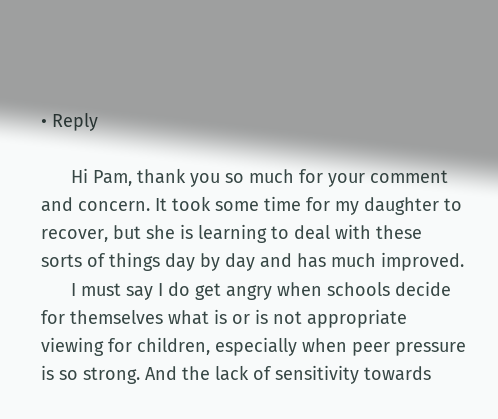• Reply

      Hi Pam, thank you so much for your comment and concern. It took some time for my daughter to recover, but she is learning to deal with these sorts of things day by day and has much improved.
      I must say I do get angry when schools decide for themselves what is or is not appropriate viewing for children, especially when peer pressure is so strong. And the lack of sensitivity towards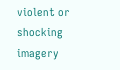violent or shocking imagery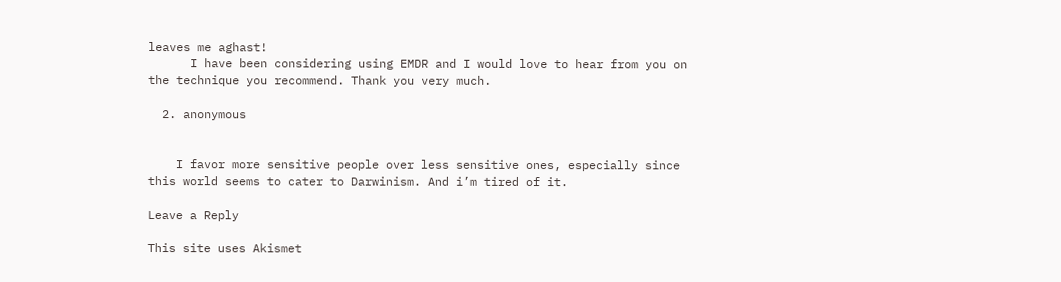leaves me aghast!
      I have been considering using EMDR and I would love to hear from you on the technique you recommend. Thank you very much.

  2. anonymous


    I favor more sensitive people over less sensitive ones, especially since this world seems to cater to Darwinism. And i’m tired of it.

Leave a Reply

This site uses Akismet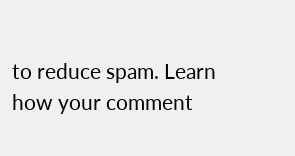to reduce spam. Learn how your comment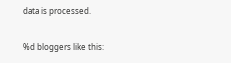data is processed.

%d bloggers like this: